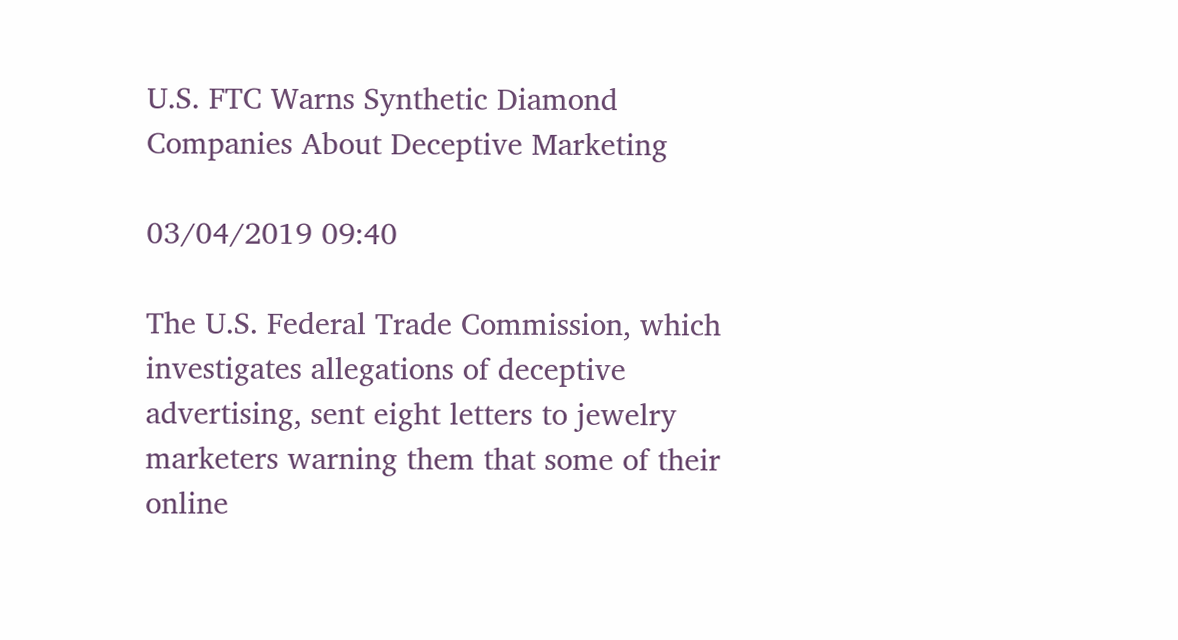U.S. FTC Warns Synthetic Diamond Companies About Deceptive Marketing

03/04/2019 09:40

The U.S. Federal Trade Commission, which investigates allegations of deceptive advertising, sent eight letters to jewelry marketers warning them that some of their online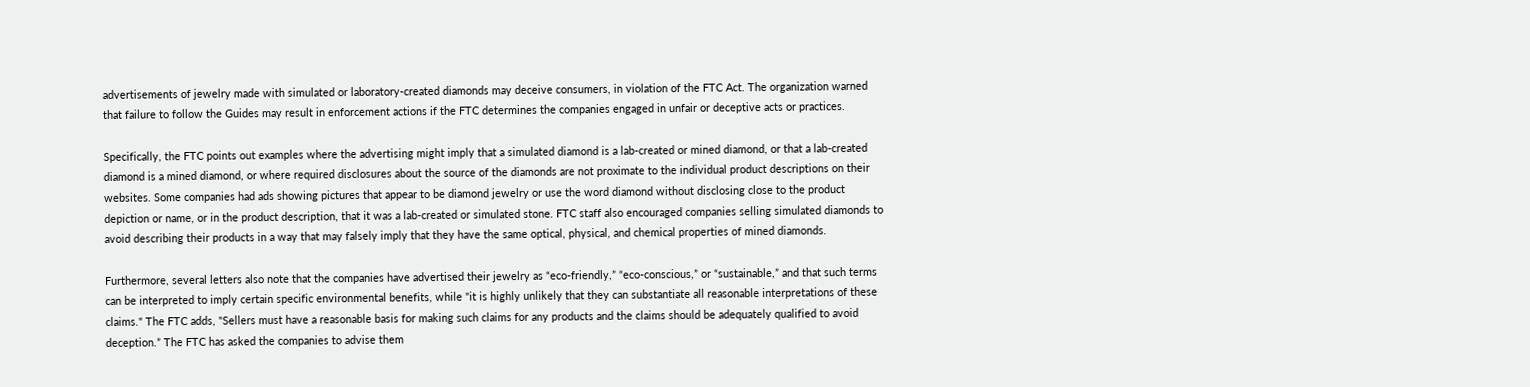advertisements of jewelry made with simulated or laboratory-created diamonds may deceive consumers, in violation of the FTC Act. The organization warned that failure to follow the Guides may result in enforcement actions if the FTC determines the companies engaged in unfair or deceptive acts or practices.

Specifically, the FTC points out examples where the advertising might imply that a simulated diamond is a lab-created or mined diamond, or that a lab-created diamond is a mined diamond, or where required disclosures about the source of the diamonds are not proximate to the individual product descriptions on their websites. Some companies had ads showing pictures that appear to be diamond jewelry or use the word diamond without disclosing close to the product depiction or name, or in the product description, that it was a lab-created or simulated stone. FTC staff also encouraged companies selling simulated diamonds to avoid describing their products in a way that may falsely imply that they have the same optical, physical, and chemical properties of mined diamonds.

Furthermore, several letters also note that the companies have advertised their jewelry as “eco-friendly,” “eco-conscious,” or “sustainable,” and that such terms can be interpreted to imply certain specific environmental benefits, while "it is highly unlikely that they can substantiate all reasonable interpretations of these claims." The FTC adds, "Sellers must have a reasonable basis for making such claims for any products and the claims should be adequately qualified to avoid deception.” The FTC has asked the companies to advise them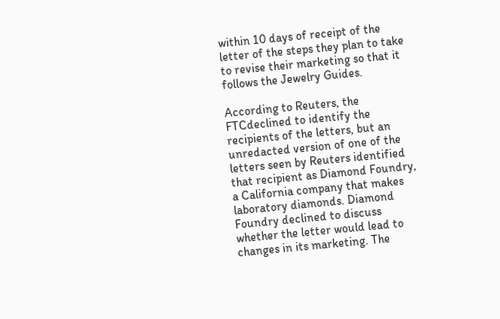within 10 days of receipt of the letter of the steps they plan to take to revise their marketing so that it follows the Jewelry Guides.

According to Reuters, the FTCdeclined to identify the recipients of the letters, but an unredacted version of one of the letters seen by Reuters identified that recipient as Diamond Foundry, a California company that makes laboratory diamonds. Diamond Foundry declined to discuss whether the letter would lead to changes in its marketing. The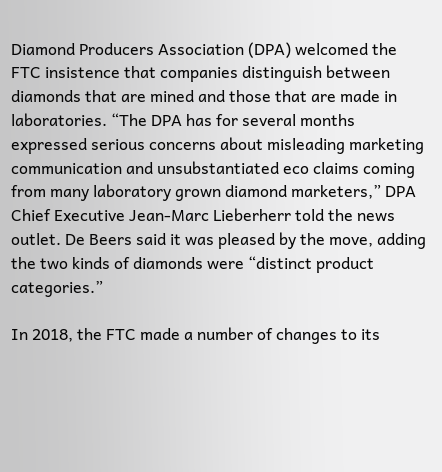Diamond Producers Association (DPA) welcomed the FTC insistence that companies distinguish between diamonds that are mined and those that are made in laboratories. “The DPA has for several months expressed serious concerns about misleading marketing communication and unsubstantiated eco claims coming from many laboratory grown diamond marketers,” DPA Chief Executive Jean-Marc Lieberherr told the news outlet. De Beers said it was pleased by the move, adding the two kinds of diamonds were “distinct product categories.”

In 2018, the FTC made a number of changes to its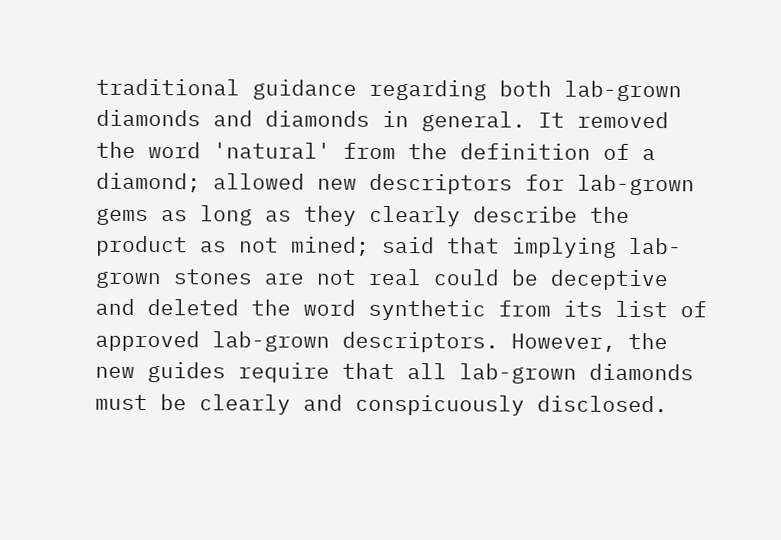traditional guidance regarding both lab-grown diamonds and diamonds in general. It removed the word 'natural' from the definition of a diamond; allowed new descriptors for lab-grown gems as long as they clearly describe the product as not mined; said that implying lab-grown stones are not real could be deceptive and deleted the word synthetic from its list of approved lab-grown descriptors. However, the new guides require that all lab-grown diamonds must be clearly and conspicuously disclosed.